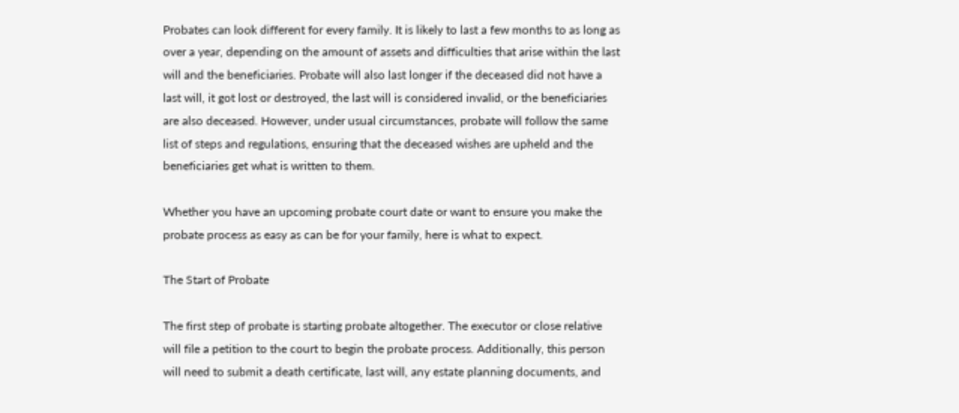Probates can look different for every family. It is likely to last a few months to as long as over a year, depending on the amount of assets and difficulties that arise within the last will and the beneficiaries. Probate will also last longer if the deceased did not have a last will, it got lost or destroyed, the last will is considered invalid, or the beneficiaries are also deceased. However, under usual circumstances, probate will follow the same list of steps and regulations, ensuring that the deceased wishes are upheld and the beneficiaries get what is written to them.

Whether you have an upcoming probate court date or want to ensure you make the probate process as easy as can be for your family, here is what to expect.

The Start of Probate

The first step of probate is starting probate altogether. The executor or close relative will file a petition to the court to begin the probate process. Additionally, this person will need to submit a death certificate, last will, any estate planning documents, and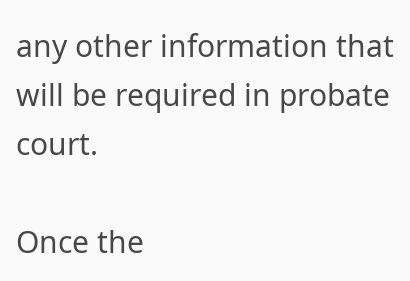any other information that will be required in probate court.

Once the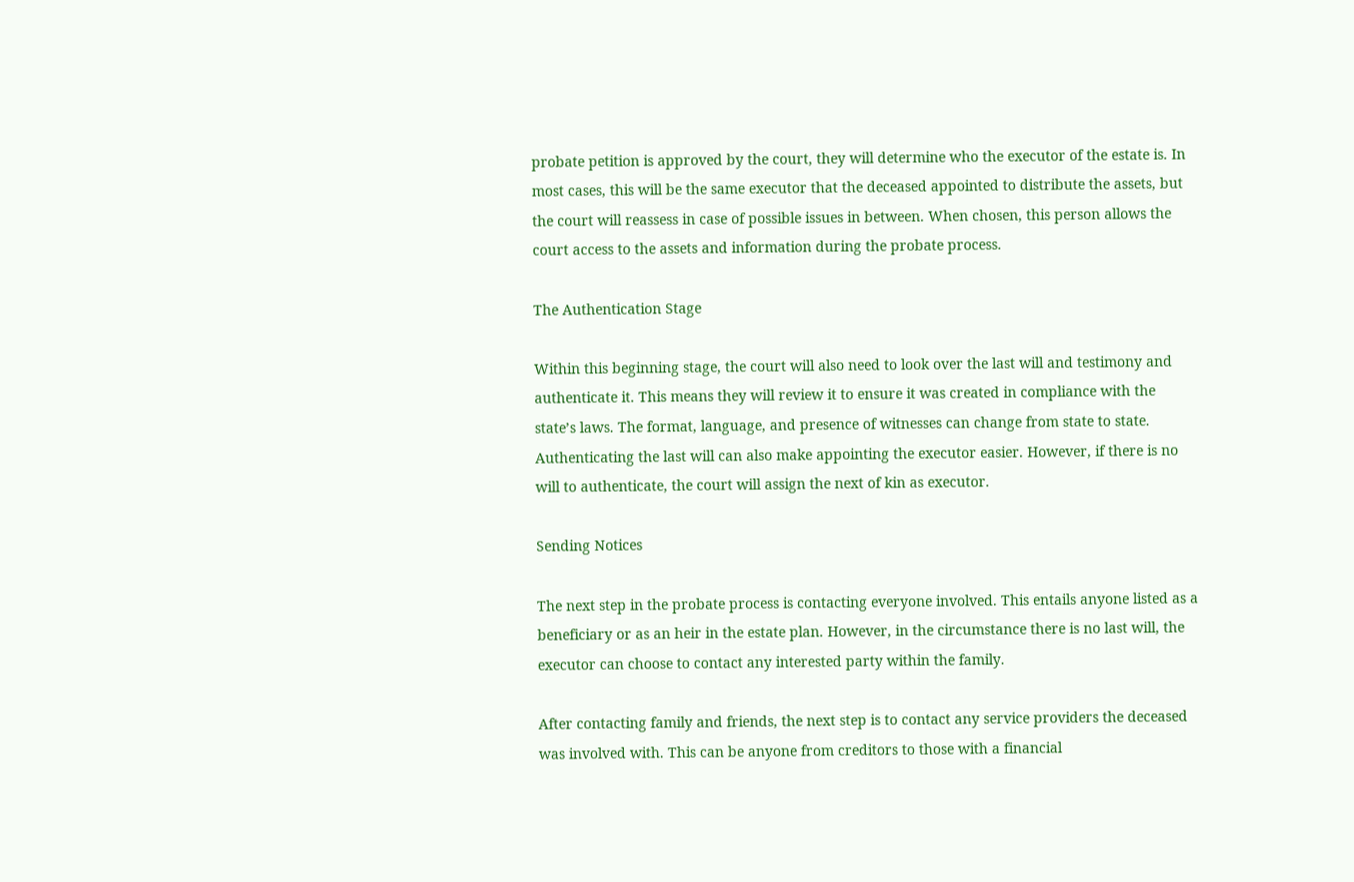probate petition is approved by the court, they will determine who the executor of the estate is. In most cases, this will be the same executor that the deceased appointed to distribute the assets, but the court will reassess in case of possible issues in between. When chosen, this person allows the court access to the assets and information during the probate process.

The Authentication Stage

Within this beginning stage, the court will also need to look over the last will and testimony and authenticate it. This means they will review it to ensure it was created in compliance with the state’s laws. The format, language, and presence of witnesses can change from state to state. Authenticating the last will can also make appointing the executor easier. However, if there is no will to authenticate, the court will assign the next of kin as executor.

Sending Notices

The next step in the probate process is contacting everyone involved. This entails anyone listed as a beneficiary or as an heir in the estate plan. However, in the circumstance there is no last will, the executor can choose to contact any interested party within the family.

After contacting family and friends, the next step is to contact any service providers the deceased was involved with. This can be anyone from creditors to those with a financial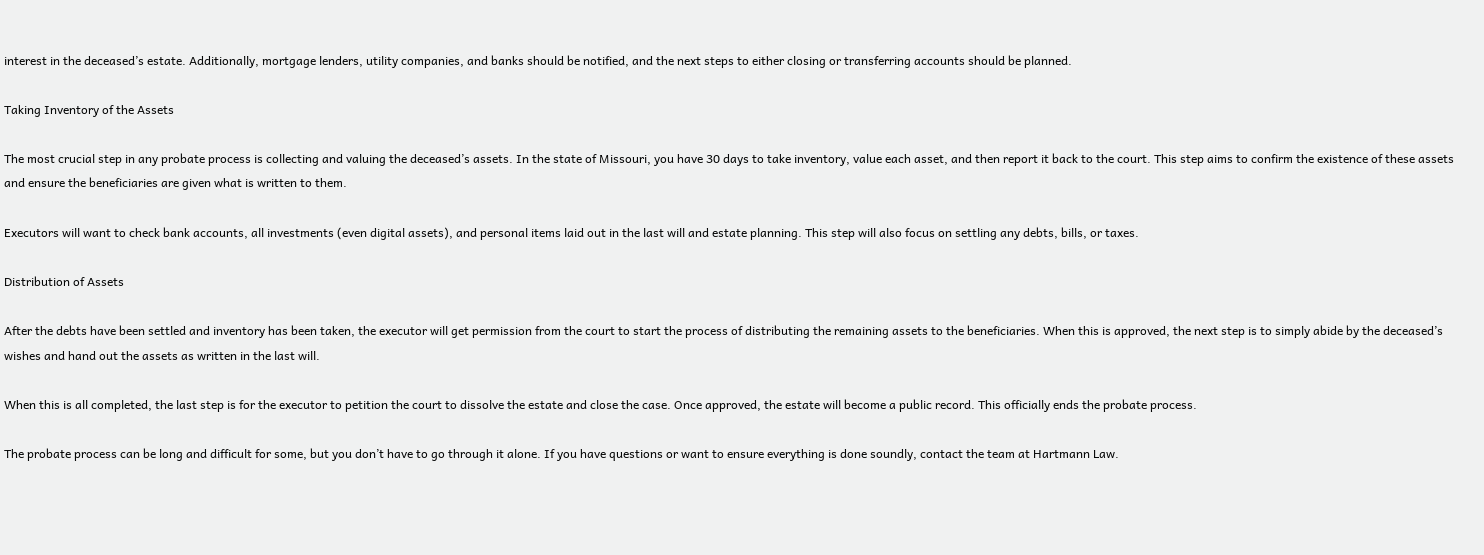interest in the deceased’s estate. Additionally, mortgage lenders, utility companies, and banks should be notified, and the next steps to either closing or transferring accounts should be planned.

Taking Inventory of the Assets

The most crucial step in any probate process is collecting and valuing the deceased’s assets. In the state of Missouri, you have 30 days to take inventory, value each asset, and then report it back to the court. This step aims to confirm the existence of these assets and ensure the beneficiaries are given what is written to them.

Executors will want to check bank accounts, all investments (even digital assets), and personal items laid out in the last will and estate planning. This step will also focus on settling any debts, bills, or taxes.

Distribution of Assets

After the debts have been settled and inventory has been taken, the executor will get permission from the court to start the process of distributing the remaining assets to the beneficiaries. When this is approved, the next step is to simply abide by the deceased’s wishes and hand out the assets as written in the last will.

When this is all completed, the last step is for the executor to petition the court to dissolve the estate and close the case. Once approved, the estate will become a public record. This officially ends the probate process.

The probate process can be long and difficult for some, but you don’t have to go through it alone. If you have questions or want to ensure everything is done soundly, contact the team at Hartmann Law.